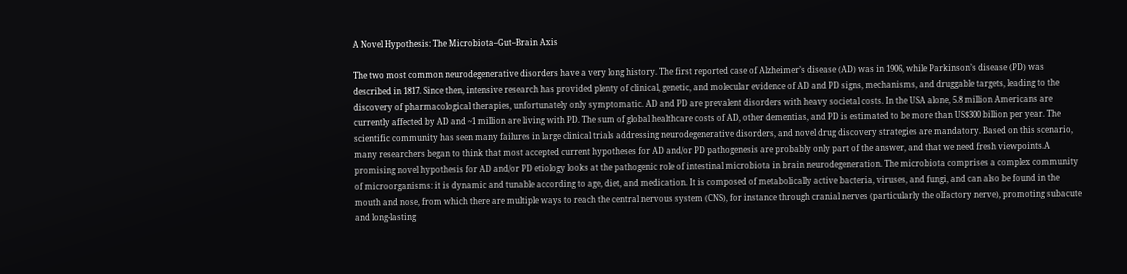A Novel Hypothesis: The Microbiota–Gut–Brain Axis

The two most common neurodegenerative disorders have a very long history. The first reported case of Alzheimer’s disease (AD) was in 1906, while Parkinson’s disease (PD) was described in 1817. Since then, intensive research has provided plenty of clinical, genetic, and molecular evidence of AD and PD signs, mechanisms, and druggable targets, leading to the discovery of pharmacological therapies, unfortunately only symptomatic. AD and PD are prevalent disorders with heavy societal costs. In the USA alone, 5.8 million Americans are currently affected by AD and ~1 million are living with PD. The sum of global healthcare costs of AD, other dementias, and PD is estimated to be more than US$300 billion per year. The scientific community has seen many failures in large clinical trials addressing neurodegenerative disorders, and novel drug discovery strategies are mandatory. Based on this scenario, many researchers began to think that most accepted current hypotheses for AD and/or PD pathogenesis are probably only part of the answer, and that we need fresh viewpoints.A promising novel hypothesis for AD and/or PD etiology looks at the pathogenic role of intestinal microbiota in brain neurodegeneration. The microbiota comprises a complex community of microorganisms: it is dynamic and tunable according to age, diet, and medication. It is composed of metabolically active bacteria, viruses, and fungi, and can also be found in the mouth and nose, from which there are multiple ways to reach the central nervous system (CNS), for instance through cranial nerves (particularly the olfactory nerve), promoting subacute and long-lasting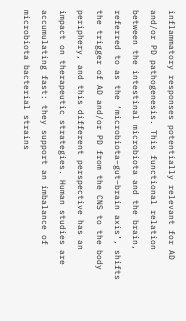inflammatory responses potentially relevant for AD and/or PD pathogenesis. This functional relation between the intestinal microbiota and the brain, referred to as the ‘microbiota–gut–brain axis’, shifts the trigger of AD and/or PD from the CNS to the body periphery, and this different perspective has an impact on therapeutic strategies. Human studies are accumulating fast: they support an imbalance of microbiota bacterial strains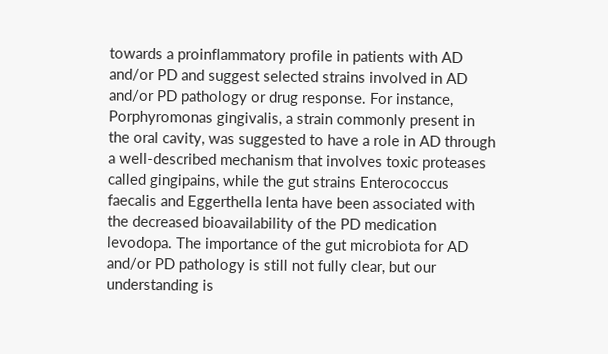towards a proinflammatory profile in patients with AD and/or PD and suggest selected strains involved in AD and/or PD pathology or drug response. For instance, Porphyromonas gingivalis, a strain commonly present in the oral cavity, was suggested to have a role in AD through a well-described mechanism that involves toxic proteases called gingipains, while the gut strains Enterococcus faecalis and Eggerthella lenta have been associated with the decreased bioavailability of the PD medication levodopa. The importance of the gut microbiota for AD and/or PD pathology is still not fully clear, but our understanding is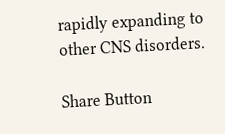rapidly expanding to other CNS disorders.

Share Button